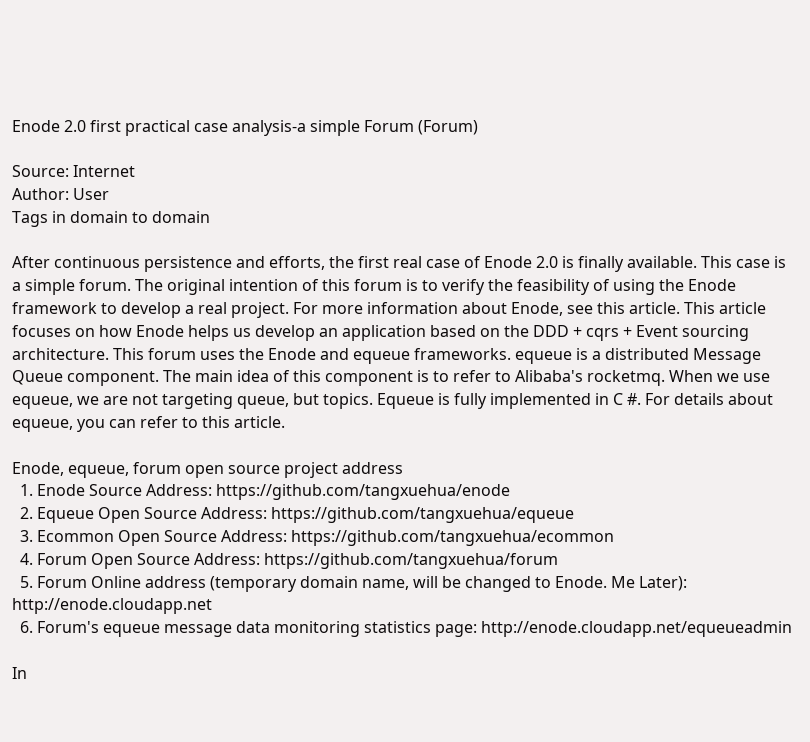Enode 2.0 first practical case analysis-a simple Forum (Forum)

Source: Internet
Author: User
Tags in domain to domain

After continuous persistence and efforts, the first real case of Enode 2.0 is finally available. This case is a simple forum. The original intention of this forum is to verify the feasibility of using the Enode framework to develop a real project. For more information about Enode, see this article. This article focuses on how Enode helps us develop an application based on the DDD + cqrs + Event sourcing architecture. This forum uses the Enode and equeue frameworks. equeue is a distributed Message Queue component. The main idea of this component is to refer to Alibaba's rocketmq. When we use equeue, we are not targeting queue, but topics. Equeue is fully implemented in C #. For details about equeue, you can refer to this article.

Enode, equeue, forum open source project address
  1. Enode Source Address: https://github.com/tangxuehua/enode
  2. Equeue Open Source Address: https://github.com/tangxuehua/equeue
  3. Ecommon Open Source Address: https://github.com/tangxuehua/ecommon
  4. Forum Open Source Address: https://github.com/tangxuehua/forum
  5. Forum Online address (temporary domain name, will be changed to Enode. Me Later): http://enode.cloudapp.net
  6. Forum's equeue message data monitoring statistics page: http://enode.cloudapp.net/equeueadmin

In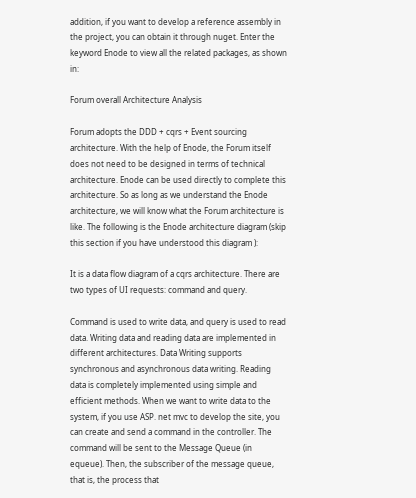addition, if you want to develop a reference assembly in the project, you can obtain it through nuget. Enter the keyword Enode to view all the related packages, as shown in:

Forum overall Architecture Analysis

Forum adopts the DDD + cqrs + Event sourcing architecture. With the help of Enode, the Forum itself does not need to be designed in terms of technical architecture. Enode can be used directly to complete this architecture. So as long as we understand the Enode architecture, we will know what the Forum architecture is like. The following is the Enode architecture diagram (skip this section if you have understood this diagram ):

It is a data flow diagram of a cqrs architecture. There are two types of UI requests: command and query.

Command is used to write data, and query is used to read data. Writing data and reading data are implemented in different architectures. Data Writing supports synchronous and asynchronous data writing. Reading data is completely implemented using simple and efficient methods. When we want to write data to the system, if you use ASP. net mvc to develop the site, you can create and send a command in the controller. The command will be sent to the Message Queue (in equeue). Then, the subscriber of the message queue, that is, the process that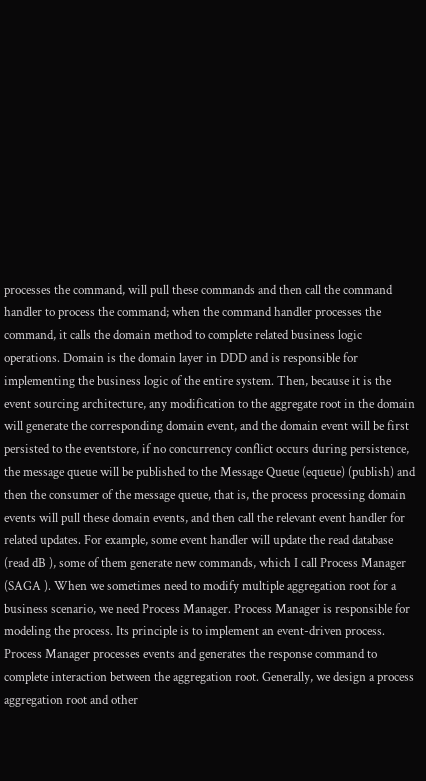processes the command, will pull these commands and then call the command handler to process the command; when the command handler processes the command, it calls the domain method to complete related business logic operations. Domain is the domain layer in DDD and is responsible for implementing the business logic of the entire system. Then, because it is the event sourcing architecture, any modification to the aggregate root in the domain will generate the corresponding domain event, and the domain event will be first persisted to the eventstore, if no concurrency conflict occurs during persistence, the message queue will be published to the Message Queue (equeue) (publish) and then the consumer of the message queue, that is, the process processing domain events will pull these domain events, and then call the relevant event handler for related updates. For example, some event handler will update the read database (read dB ), some of them generate new commands, which I call Process Manager (SAGA ). When we sometimes need to modify multiple aggregation root for a business scenario, we need Process Manager. Process Manager is responsible for modeling the process. Its principle is to implement an event-driven process. Process Manager processes events and generates the response command to complete interaction between the aggregation root. Generally, we design a process aggregation root and other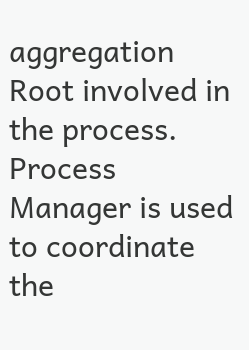aggregation Root involved in the process. Process Manager is used to coordinate the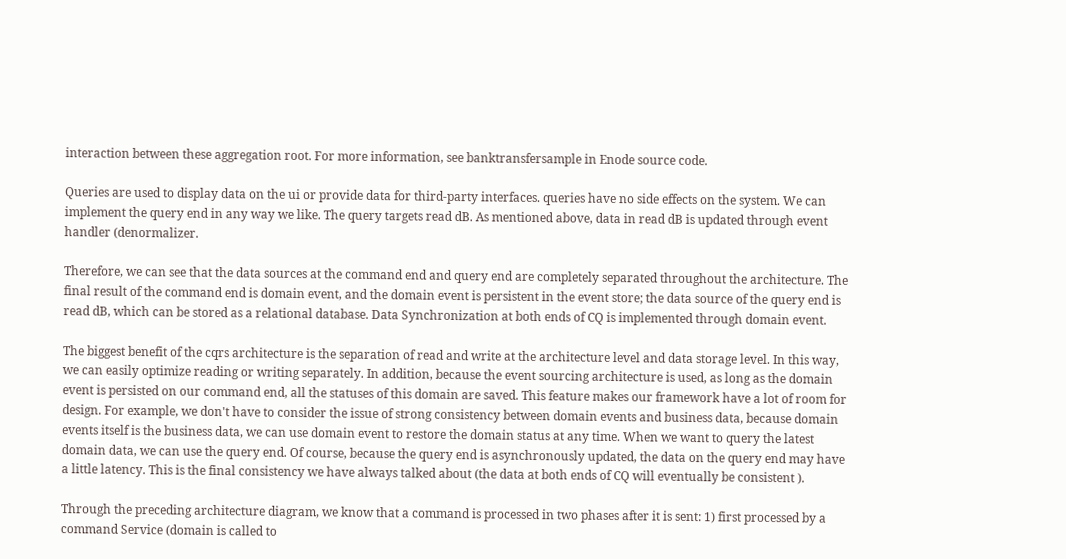interaction between these aggregation root. For more information, see banktransfersample in Enode source code.

Queries are used to display data on the ui or provide data for third-party interfaces. queries have no side effects on the system. We can implement the query end in any way we like. The query targets read dB. As mentioned above, data in read dB is updated through event handler (denormalizer.

Therefore, we can see that the data sources at the command end and query end are completely separated throughout the architecture. The final result of the command end is domain event, and the domain event is persistent in the event store; the data source of the query end is read dB, which can be stored as a relational database. Data Synchronization at both ends of CQ is implemented through domain event.

The biggest benefit of the cqrs architecture is the separation of read and write at the architecture level and data storage level. In this way, we can easily optimize reading or writing separately. In addition, because the event sourcing architecture is used, as long as the domain event is persisted on our command end, all the statuses of this domain are saved. This feature makes our framework have a lot of room for design. For example, we don't have to consider the issue of strong consistency between domain events and business data, because domain events itself is the business data, we can use domain event to restore the domain status at any time. When we want to query the latest domain data, we can use the query end. Of course, because the query end is asynchronously updated, the data on the query end may have a little latency. This is the final consistency we have always talked about (the data at both ends of CQ will eventually be consistent ).

Through the preceding architecture diagram, we know that a command is processed in two phases after it is sent: 1) first processed by a command Service (domain is called to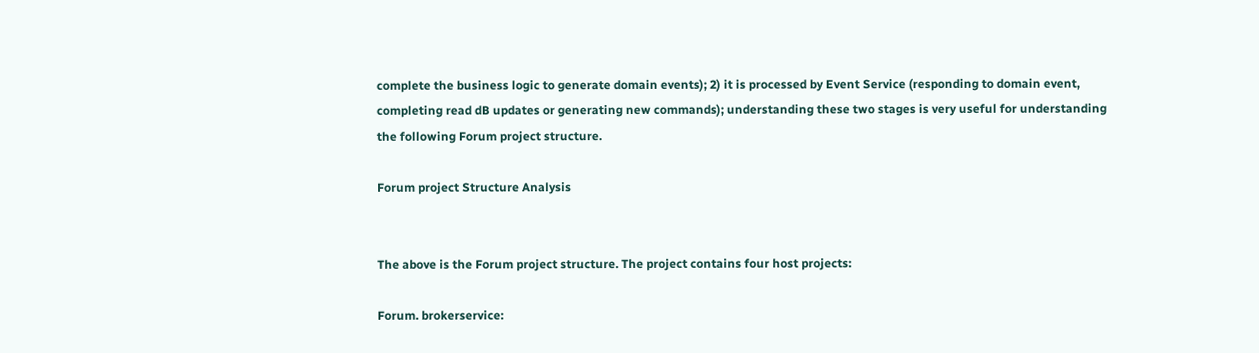complete the business logic to generate domain events); 2) it is processed by Event Service (responding to domain event, completing read dB updates or generating new commands); understanding these two stages is very useful for understanding the following Forum project structure.

Forum project Structure Analysis


The above is the Forum project structure. The project contains four host projects:

Forum. brokerservice: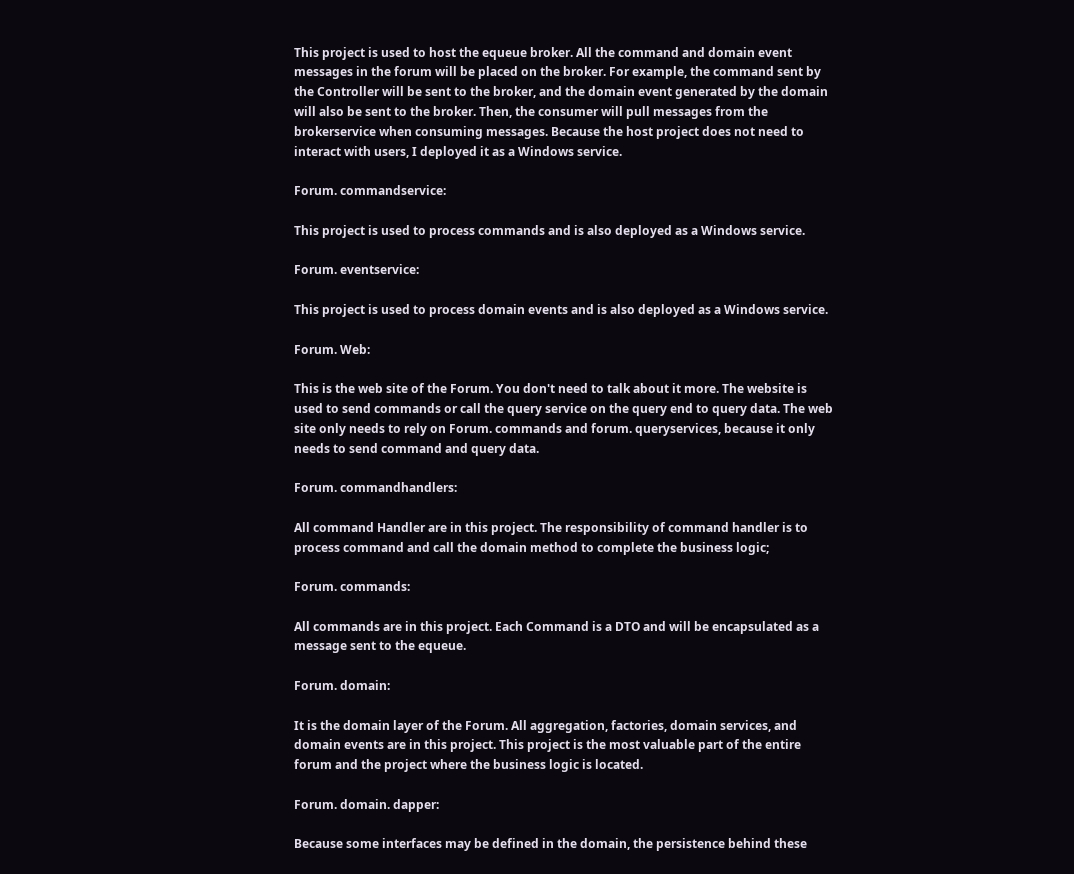This project is used to host the equeue broker. All the command and domain event messages in the forum will be placed on the broker. For example, the command sent by the Controller will be sent to the broker, and the domain event generated by the domain will also be sent to the broker. Then, the consumer will pull messages from the brokerservice when consuming messages. Because the host project does not need to interact with users, I deployed it as a Windows service.

Forum. commandservice:

This project is used to process commands and is also deployed as a Windows service.

Forum. eventservice:

This project is used to process domain events and is also deployed as a Windows service.

Forum. Web:

This is the web site of the Forum. You don't need to talk about it more. The website is used to send commands or call the query service on the query end to query data. The web site only needs to rely on Forum. commands and forum. queryservices, because it only needs to send command and query data.

Forum. commandhandlers:

All command Handler are in this project. The responsibility of command handler is to process command and call the domain method to complete the business logic;

Forum. commands:

All commands are in this project. Each Command is a DTO and will be encapsulated as a message sent to the equeue.

Forum. domain:

It is the domain layer of the Forum. All aggregation, factories, domain services, and domain events are in this project. This project is the most valuable part of the entire forum and the project where the business logic is located.

Forum. domain. dapper:

Because some interfaces may be defined in the domain, the persistence behind these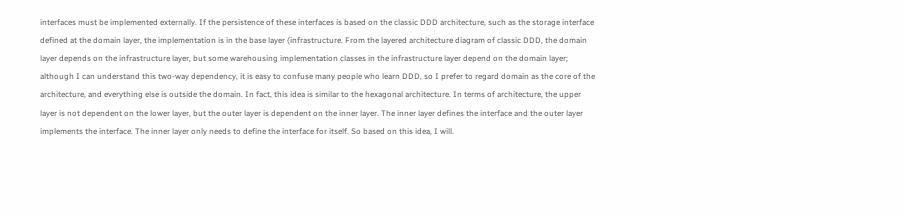interfaces must be implemented externally. If the persistence of these interfaces is based on the classic DDD architecture, such as the storage interface defined at the domain layer, the implementation is in the base layer (infrastructure. From the layered architecture diagram of classic DDD, the domain layer depends on the infrastructure layer, but some warehousing implementation classes in the infrastructure layer depend on the domain layer; although I can understand this two-way dependency, it is easy to confuse many people who learn DDD, so I prefer to regard domain as the core of the architecture, and everything else is outside the domain. In fact, this idea is similar to the hexagonal architecture. In terms of architecture, the upper layer is not dependent on the lower layer, but the outer layer is dependent on the inner layer. The inner layer defines the interface and the outer layer implements the interface. The inner layer only needs to define the interface for itself. So based on this idea, I will.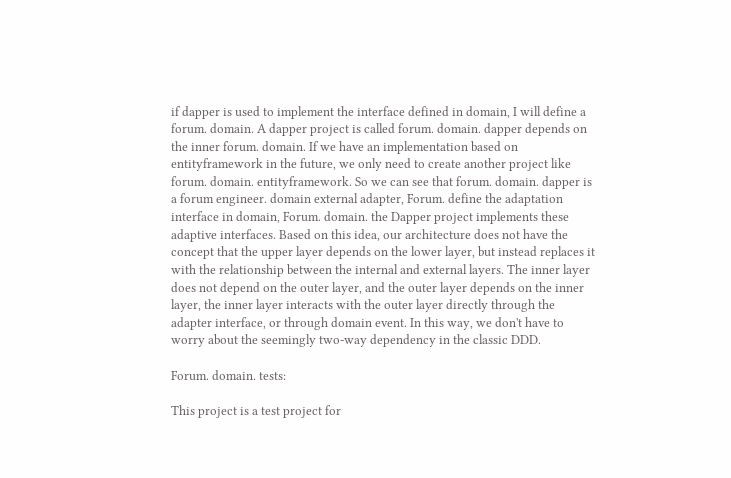if dapper is used to implement the interface defined in domain, I will define a forum. domain. A dapper project is called forum. domain. dapper depends on the inner forum. domain. If we have an implementation based on entityframework in the future, we only need to create another project like forum. domain. entityframework. So we can see that forum. domain. dapper is a forum engineer. domain external adapter, Forum. define the adaptation interface in domain, Forum. domain. the Dapper project implements these adaptive interfaces. Based on this idea, our architecture does not have the concept that the upper layer depends on the lower layer, but instead replaces it with the relationship between the internal and external layers. The inner layer does not depend on the outer layer, and the outer layer depends on the inner layer, the inner layer interacts with the outer layer directly through the adapter interface, or through domain event. In this way, we don't have to worry about the seemingly two-way dependency in the classic DDD.

Forum. domain. tests:

This project is a test project for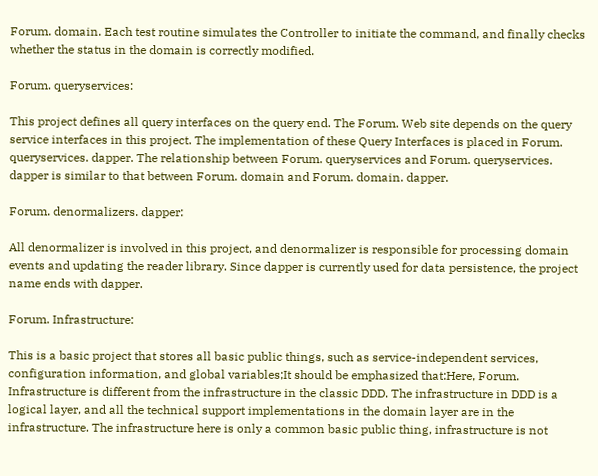Forum. domain. Each test routine simulates the Controller to initiate the command, and finally checks whether the status in the domain is correctly modified.

Forum. queryservices:

This project defines all query interfaces on the query end. The Forum. Web site depends on the query service interfaces in this project. The implementation of these Query Interfaces is placed in Forum. queryservices. dapper. The relationship between Forum. queryservices and Forum. queryservices. dapper is similar to that between Forum. domain and Forum. domain. dapper.

Forum. denormalizers. dapper:

All denormalizer is involved in this project, and denormalizer is responsible for processing domain events and updating the reader library. Since dapper is currently used for data persistence, the project name ends with dapper.

Forum. Infrastructure:

This is a basic project that stores all basic public things, such as service-independent services, configuration information, and global variables;It should be emphasized that:Here, Forum. Infrastructure is different from the infrastructure in the classic DDD. The infrastructure in DDD is a logical layer, and all the technical support implementations in the domain layer are in the infrastructure. The infrastructure here is only a common basic public thing, infrastructure is not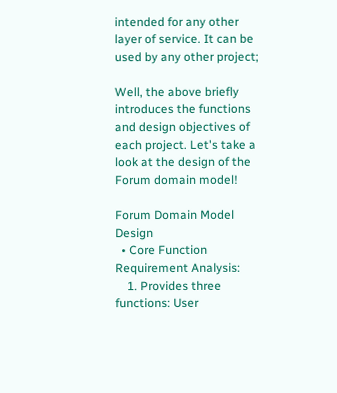intended for any other layer of service. It can be used by any other project;

Well, the above briefly introduces the functions and design objectives of each project. Let's take a look at the design of the Forum domain model!

Forum Domain Model Design
  • Core Function Requirement Analysis:
    1. Provides three functions: User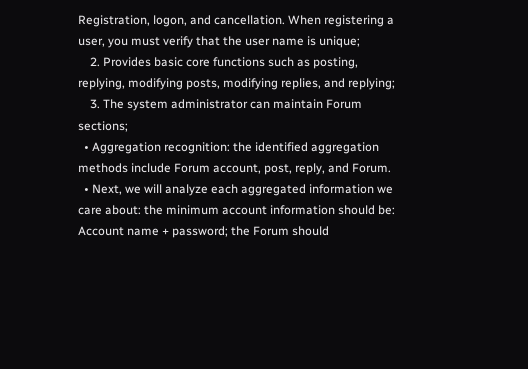Registration, logon, and cancellation. When registering a user, you must verify that the user name is unique;
    2. Provides basic core functions such as posting, replying, modifying posts, modifying replies, and replying;
    3. The system administrator can maintain Forum sections;
  • Aggregation recognition: the identified aggregation methods include Forum account, post, reply, and Forum.
  • Next, we will analyze each aggregated information we care about: the minimum account information should be: Account name + password; the Forum should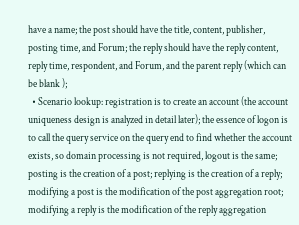have a name; the post should have the title, content, publisher, posting time, and Forum; the reply should have the reply content, reply time, respondent, and Forum, and the parent reply (which can be blank );
  • Scenario lookup: registration is to create an account (the account uniqueness design is analyzed in detail later); the essence of logon is to call the query service on the query end to find whether the account exists, so domain processing is not required, logout is the same; posting is the creation of a post; replying is the creation of a reply; modifying a post is the modification of the post aggregation root; modifying a reply is the modification of the reply aggregation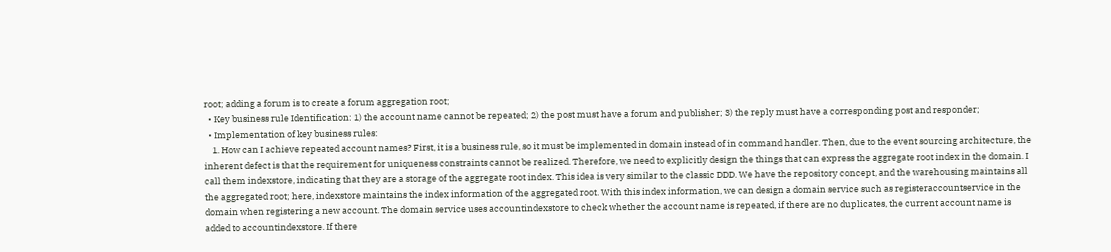root; adding a forum is to create a forum aggregation root;
  • Key business rule Identification: 1) the account name cannot be repeated; 2) the post must have a forum and publisher; 3) the reply must have a corresponding post and responder;
  • Implementation of key business rules:
    1. How can I achieve repeated account names? First, it is a business rule, so it must be implemented in domain instead of in command handler. Then, due to the event sourcing architecture, the inherent defect is that the requirement for uniqueness constraints cannot be realized. Therefore, we need to explicitly design the things that can express the aggregate root index in the domain. I call them indexstore, indicating that they are a storage of the aggregate root index. This idea is very similar to the classic DDD. We have the repository concept, and the warehousing maintains all the aggregated root; here, indexstore maintains the index information of the aggregated root. With this index information, we can design a domain service such as registeraccountservice in the domain when registering a new account. The domain service uses accountindexstore to check whether the account name is repeated, if there are no duplicates, the current account name is added to accountindexstore. If there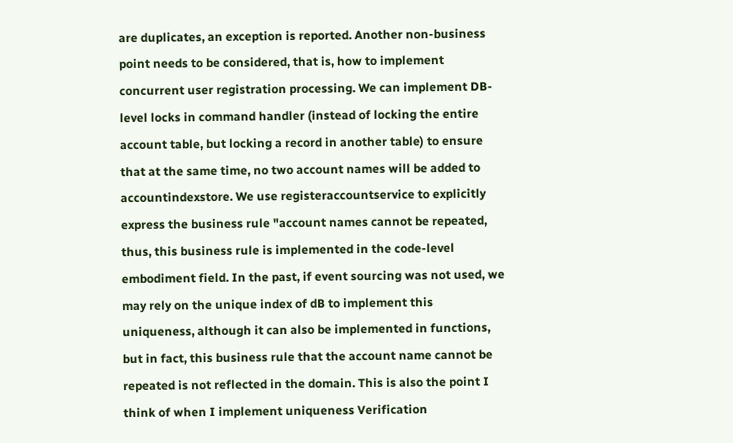are duplicates, an exception is reported. Another non-business point needs to be considered, that is, how to implement concurrent user registration processing. We can implement DB-level locks in command handler (instead of locking the entire account table, but locking a record in another table) to ensure that at the same time, no two account names will be added to accountindexstore. We use registeraccountservice to explicitly express the business rule "account names cannot be repeated, thus, this business rule is implemented in the code-level embodiment field. In the past, if event sourcing was not used, we may rely on the unique index of dB to implement this uniqueness, although it can also be implemented in functions, but in fact, this business rule that the account name cannot be repeated is not reflected in the domain. This is also the point I think of when I implement uniqueness Verification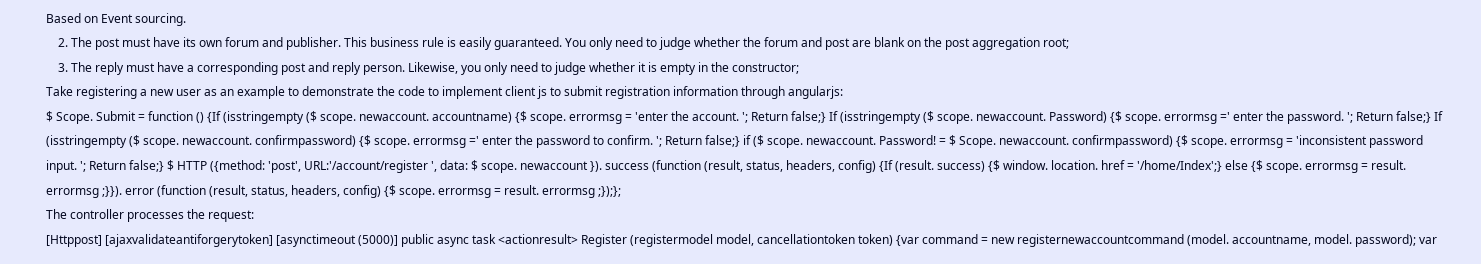Based on Event sourcing.
    2. The post must have its own forum and publisher. This business rule is easily guaranteed. You only need to judge whether the forum and post are blank on the post aggregation root;
    3. The reply must have a corresponding post and reply person. Likewise, you only need to judge whether it is empty in the constructor;
Take registering a new user as an example to demonstrate the code to implement client js to submit registration information through angularjs:
$ Scope. Submit = function () {If (isstringempty ($ scope. newaccount. accountname) {$ scope. errormsg = 'enter the account. '; Return false;} If (isstringempty ($ scope. newaccount. Password) {$ scope. errormsg =' enter the password. '; Return false;} If (isstringempty ($ scope. newaccount. confirmpassword) {$ scope. errormsg =' enter the password to confirm. '; Return false;} if ($ scope. newaccount. Password! = $ Scope. newaccount. confirmpassword) {$ scope. errormsg = 'inconsistent password input. '; Return false;} $ HTTP ({method: 'post', URL:'/account/register ', data: $ scope. newaccount }). success (function (result, status, headers, config) {If (result. success) {$ window. location. href = '/home/Index';} else {$ scope. errormsg = result. errormsg ;}}). error (function (result, status, headers, config) {$ scope. errormsg = result. errormsg ;});};
The controller processes the request:
[Httppost] [ajaxvalidateantiforgerytoken] [asynctimeout (5000)] public async task <actionresult> Register (registermodel model, cancellationtoken token) {var command = new registernewaccountcommand (model. accountname, model. password); var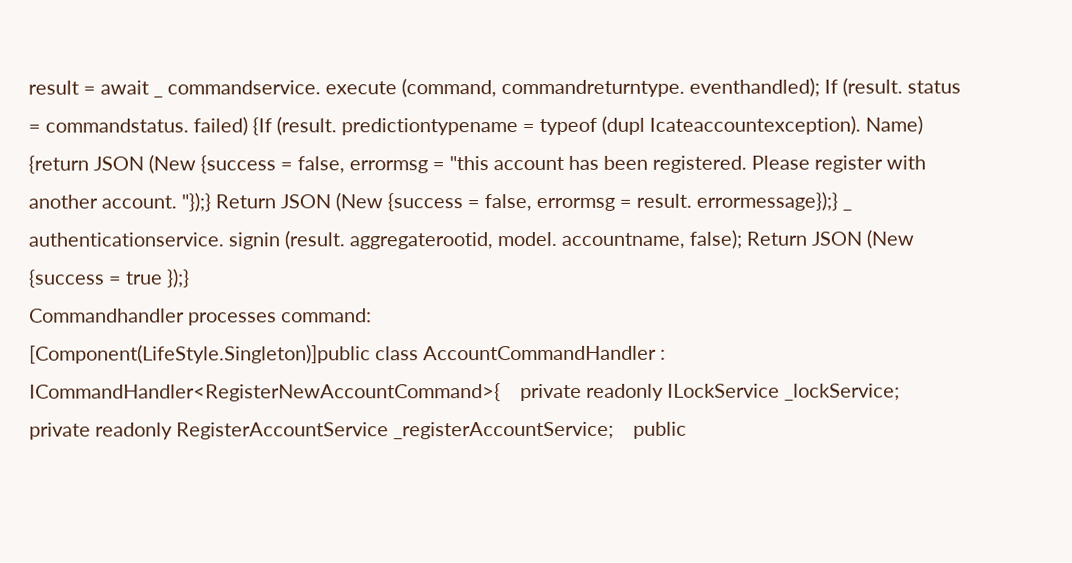result = await _ commandservice. execute (command, commandreturntype. eventhandled); If (result. status = commandstatus. failed) {If (result. predictiontypename = typeof (dupl Icateaccountexception). Name) {return JSON (New {success = false, errormsg = "this account has been registered. Please register with another account. "});} Return JSON (New {success = false, errormsg = result. errormessage});} _ authenticationservice. signin (result. aggregaterootid, model. accountname, false); Return JSON (New {success = true });}
Commandhandler processes command:
[Component(LifeStyle.Singleton)]public class AccountCommandHandler : ICommandHandler<RegisterNewAccountCommand>{    private readonly ILockService _lockService;    private readonly RegisterAccountService _registerAccountService;    public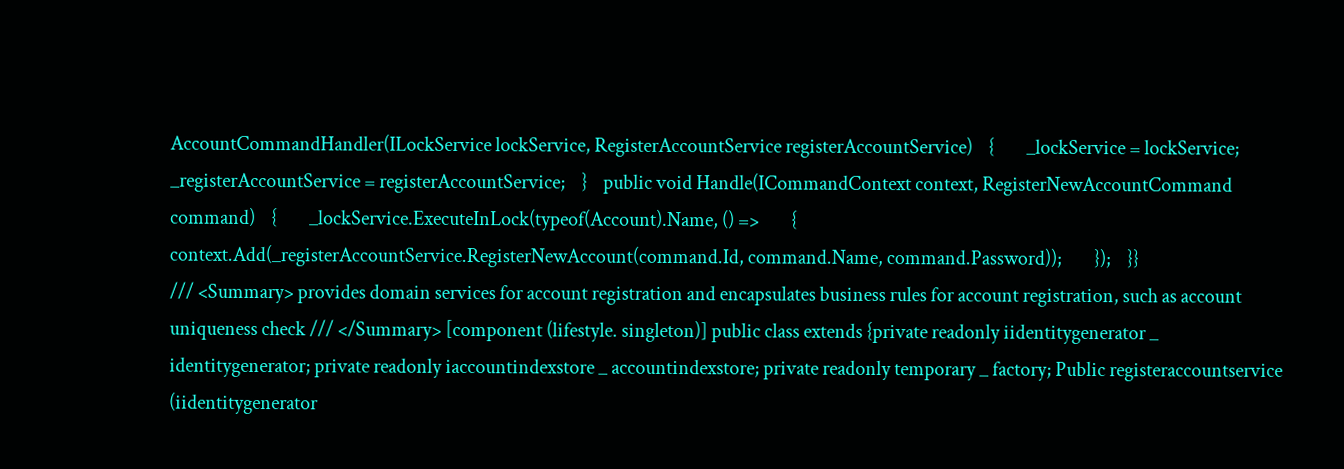AccountCommandHandler(ILockService lockService, RegisterAccountService registerAccountService)    {        _lockService = lockService;        _registerAccountService = registerAccountService;    }    public void Handle(ICommandContext context, RegisterNewAccountCommand command)    {        _lockService.ExecuteInLock(typeof(Account).Name, () =>        {            context.Add(_registerAccountService.RegisterNewAccount(command.Id, command.Name, command.Password));        });    }}
/// <Summary> provides domain services for account registration and encapsulates business rules for account registration, such as account uniqueness check /// </Summary> [component (lifestyle. singleton)] public class extends {private readonly iidentitygenerator _ identitygenerator; private readonly iaccountindexstore _ accountindexstore; private readonly temporary _ factory; Public registeraccountservice (iidentitygenerator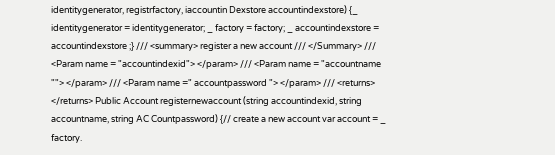identitygenerator, registrfactory, iaccountin Dexstore accountindexstore) {_ identitygenerator = identitygenerator; _ factory = factory; _ accountindexstore = accountindexstore ;} /// <summary> register a new account /// </Summary> /// <Param name = "accountindexid"> </param> /// <Param name = "accountname ""> </param> /// <Param name =" accountpassword "> </param> /// <returns> </returns> Public Account registernewaccount (string accountindexid, string accountname, string AC Countpassword) {// create a new account var account = _ factory.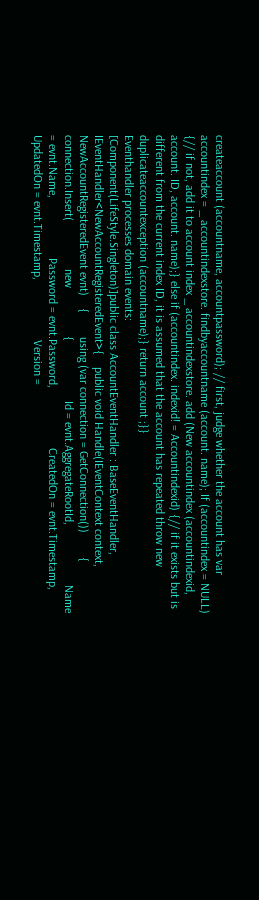createaccount (accountname, accountpassword); // first, judge whether the account has var accountindex = _ accountindexstore. findbyaccountname (account. name); If (accountindex = NULL) {// if not, add it to account index _ accountindexstore. add (New accountindex (accountindexid, account. ID, account. name);} else if (accountindex. indexid! = Accountindexid) {// if it exists but is different from the current index ID, it is assumed that the account has repeated throw new duplicateaccountexception (accountname);} return account ;}}
Eventhandler processes domain events:
[Component(LifeStyle.Singleton)]public class AccountEventHandler : BaseEventHandler, IEventHandler<NewAccountRegisteredEvent>{    public void Handle(IEventContext context, NewAccountRegisteredEvent evnt)    {        using (var connection = GetConnection())        {            connection.Insert(                new                {                    Id = evnt.AggregateRootId,                    Name = evnt.Name,                    Password = evnt.Password,                    CreatedOn = evnt.Timestamp,                    UpdatedOn = evnt.Timestamp,                    Version =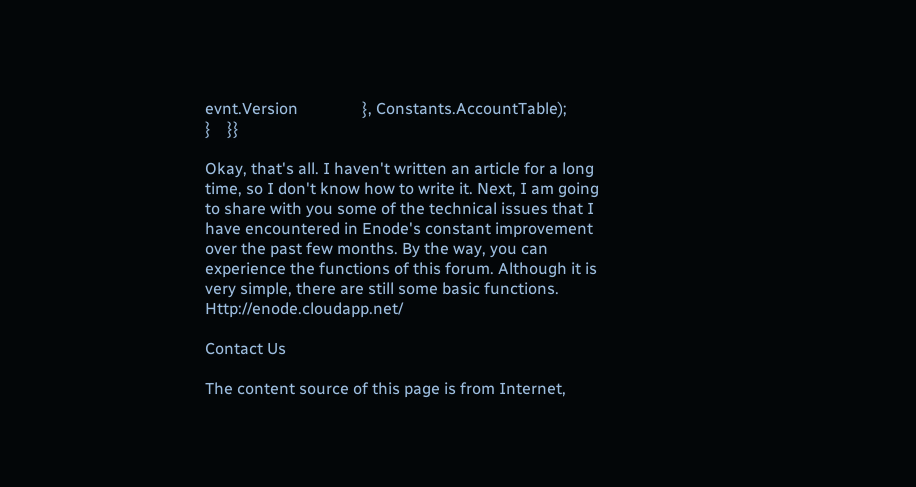evnt.Version                }, Constants.AccountTable);        }    }}

Okay, that's all. I haven't written an article for a long time, so I don't know how to write it. Next, I am going to share with you some of the technical issues that I have encountered in Enode's constant improvement over the past few months. By the way, you can experience the functions of this forum. Although it is very simple, there are still some basic functions. Http://enode.cloudapp.net/

Contact Us

The content source of this page is from Internet,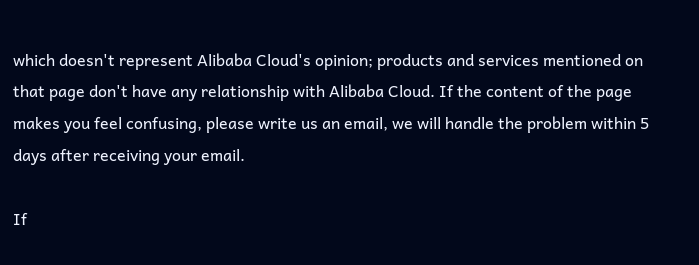which doesn't represent Alibaba Cloud's opinion; products and services mentioned on that page don't have any relationship with Alibaba Cloud. If the content of the page makes you feel confusing, please write us an email, we will handle the problem within 5 days after receiving your email.

If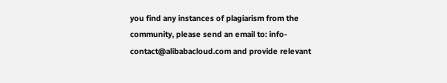you find any instances of plagiarism from the community, please send an email to: info-contact@alibabacloud.com and provide relevant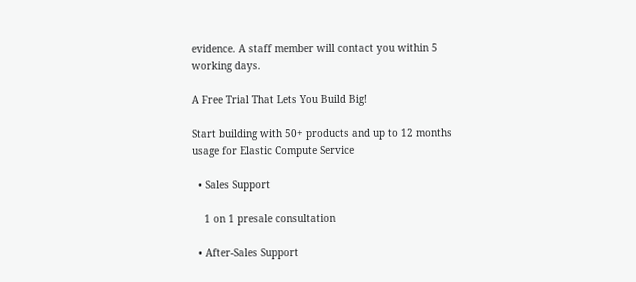evidence. A staff member will contact you within 5 working days.

A Free Trial That Lets You Build Big!

Start building with 50+ products and up to 12 months usage for Elastic Compute Service

  • Sales Support

    1 on 1 presale consultation

  • After-Sales Support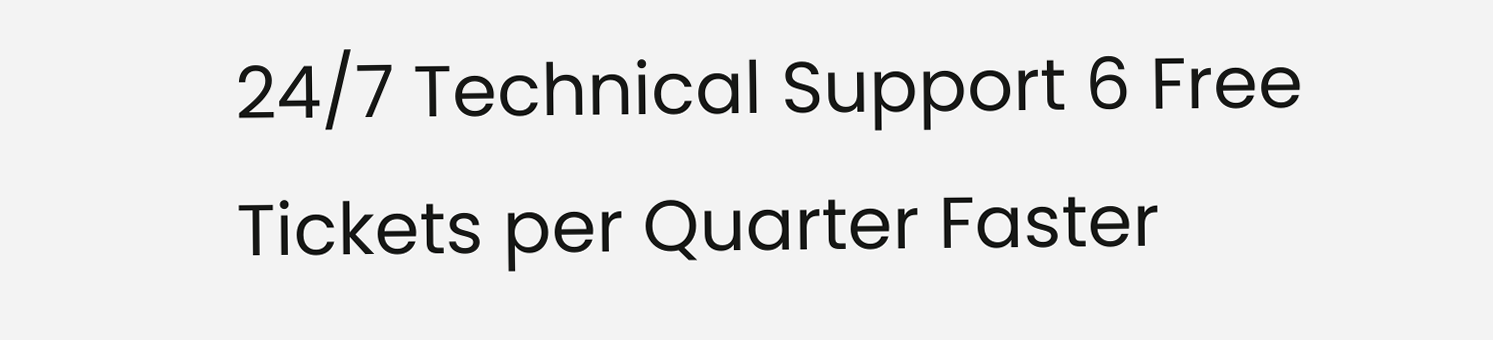24/7 Technical Support 6 Free Tickets per Quarter Faster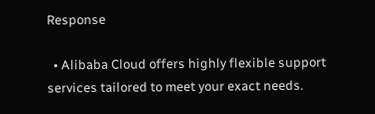Response

  • Alibaba Cloud offers highly flexible support services tailored to meet your exact needs.